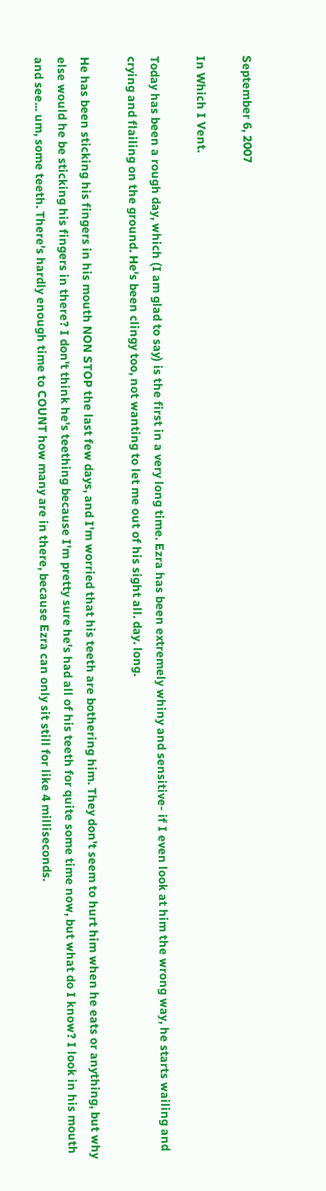September 6, 2007

In Which I Vent.

Today has been a rough day, which (I am glad to say) is the first in a very long time. Ezra has been extremely whiny and sensitive- if I even look at him the wrong way, he starts wailing and crying and flailing on the ground. He's been clingy too, not wanting to let me out of his sight all. day. long.

He has been sticking his fingers in his mouth NON STOP the last few days, and I'm worried that his teeth are bothering him. They don't seem to hurt him when he eats or anything, but why else would he be sticking his fingers in there? I don't think he's teething because I'm pretty sure he's had all of his teeth for quite some time now, but what do I know? I look in his mouth and see... um, some teeth. There's hardly enough time to COUNT how many are in there, because Ezra can only sit still for like 4 milliseconds.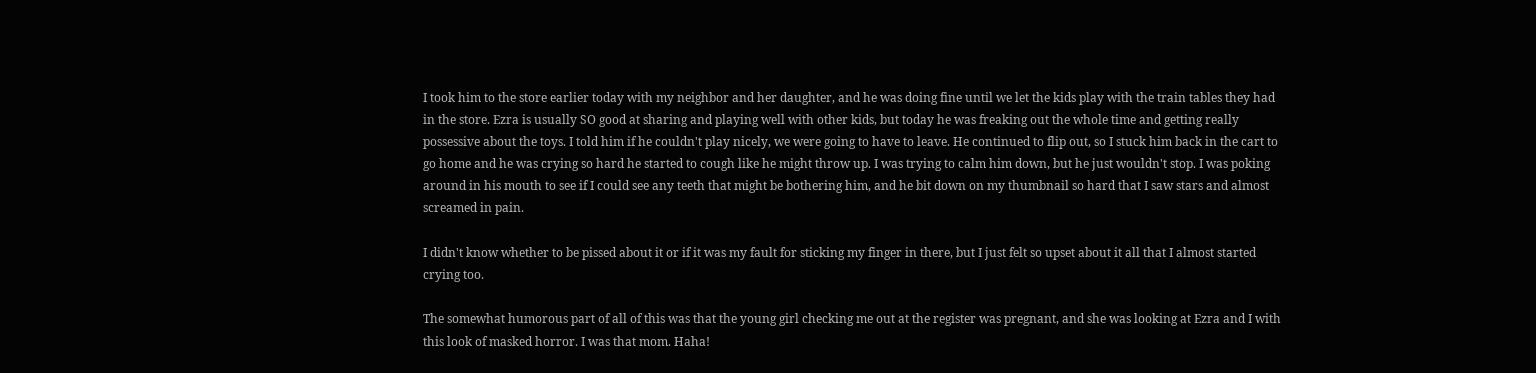I took him to the store earlier today with my neighbor and her daughter, and he was doing fine until we let the kids play with the train tables they had in the store. Ezra is usually SO good at sharing and playing well with other kids, but today he was freaking out the whole time and getting really possessive about the toys. I told him if he couldn't play nicely, we were going to have to leave. He continued to flip out, so I stuck him back in the cart to go home and he was crying so hard he started to cough like he might throw up. I was trying to calm him down, but he just wouldn't stop. I was poking around in his mouth to see if I could see any teeth that might be bothering him, and he bit down on my thumbnail so hard that I saw stars and almost screamed in pain.

I didn't know whether to be pissed about it or if it was my fault for sticking my finger in there, but I just felt so upset about it all that I almost started crying too.

The somewhat humorous part of all of this was that the young girl checking me out at the register was pregnant, and she was looking at Ezra and I with this look of masked horror. I was that mom. Haha!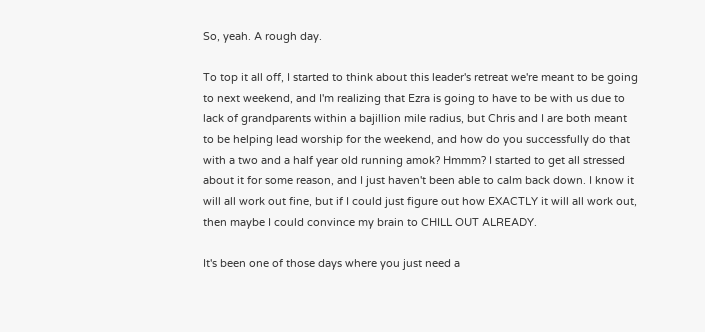So, yeah. A rough day.

To top it all off, I started to think about this leader's retreat we're meant to be going to next weekend, and I'm realizing that Ezra is going to have to be with us due to lack of grandparents within a bajillion mile radius, but Chris and I are both meant to be helping lead worship for the weekend, and how do you successfully do that with a two and a half year old running amok? Hmmm? I started to get all stressed about it for some reason, and I just haven't been able to calm back down. I know it will all work out fine, but if I could just figure out how EXACTLY it will all work out, then maybe I could convince my brain to CHILL OUT ALREADY.

It's been one of those days where you just need a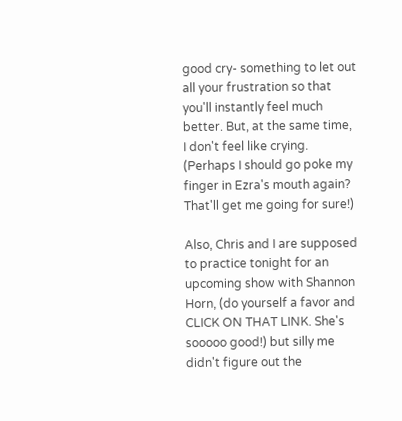good cry- something to let out all your frustration so that you'll instantly feel much better. But, at the same time, I don't feel like crying. (Perhaps I should go poke my finger in Ezra's mouth again? That'll get me going for sure!)

Also, Chris and I are supposed to practice tonight for an upcoming show with Shannon Horn, (do yourself a favor and CLICK ON THAT LINK. She's sooooo good!) but silly me didn't figure out the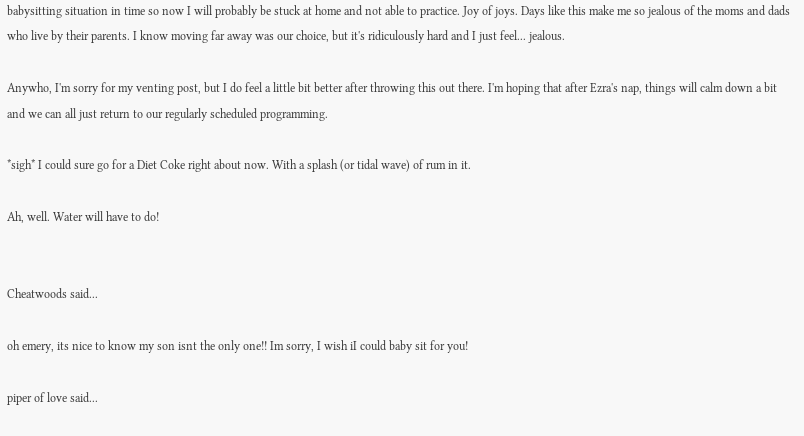babysitting situation in time so now I will probably be stuck at home and not able to practice. Joy of joys. Days like this make me so jealous of the moms and dads who live by their parents. I know moving far away was our choice, but it's ridiculously hard and I just feel... jealous.

Anywho, I'm sorry for my venting post, but I do feel a little bit better after throwing this out there. I'm hoping that after Ezra's nap, things will calm down a bit and we can all just return to our regularly scheduled programming.

*sigh* I could sure go for a Diet Coke right about now. With a splash (or tidal wave) of rum in it.

Ah, well. Water will have to do!


Cheatwoods said...

oh emery, its nice to know my son isnt the only one!! Im sorry, I wish iI could baby sit for you!

piper of love said...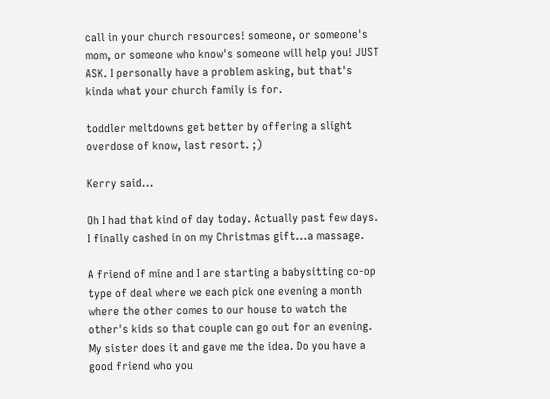call in your church resources! someone, or someone's mom, or someone who know's someone will help you! JUST ASK. I personally have a problem asking, but that's kinda what your church family is for.

toddler meltdowns get better by offering a slight overdose of know, last resort. ;)

Kerry said...

Oh I had that kind of day today. Actually past few days. I finally cashed in on my Christmas gift...a massage.

A friend of mine and I are starting a babysitting co-op type of deal where we each pick one evening a month where the other comes to our house to watch the other's kids so that couple can go out for an evening. My sister does it and gave me the idea. Do you have a good friend who you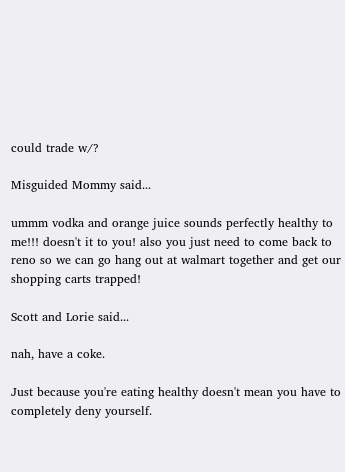could trade w/?

Misguided Mommy said...

ummm vodka and orange juice sounds perfectly healthy to me!!! doesn't it to you! also you just need to come back to reno so we can go hang out at walmart together and get our shopping carts trapped!

Scott and Lorie said...

nah, have a coke.

Just because you're eating healthy doesn't mean you have to completely deny yourself.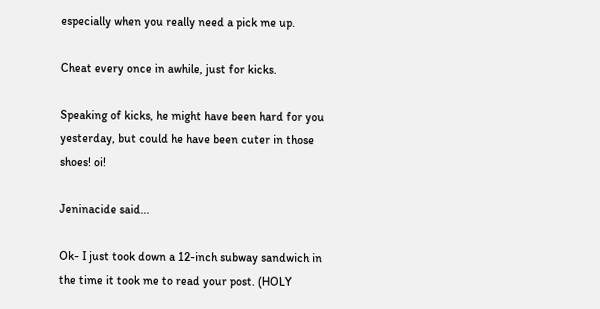especially when you really need a pick me up.

Cheat every once in awhile, just for kicks.

Speaking of kicks, he might have been hard for you yesterday, but could he have been cuter in those shoes! oi!

Jeninacide said...

Ok- I just took down a 12-inch subway sandwich in the time it took me to read your post. (HOLY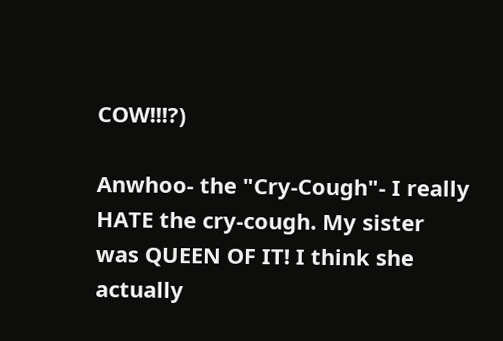COW!!!?)

Anwhoo- the "Cry-Cough"- I really HATE the cry-cough. My sister was QUEEN OF IT! I think she actually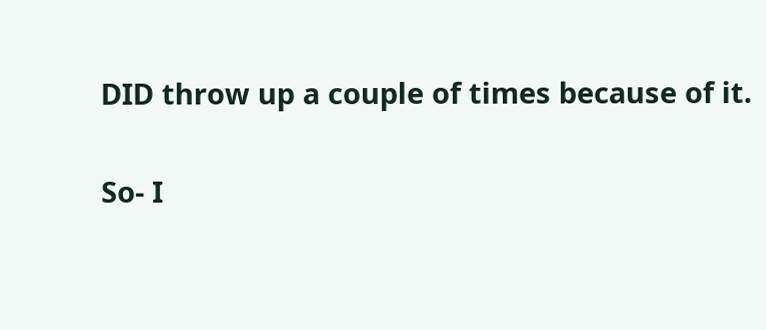DID throw up a couple of times because of it.

So- I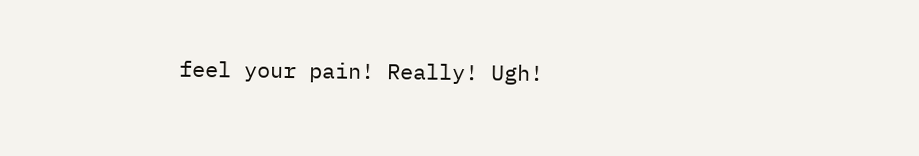feel your pain! Really! Ugh!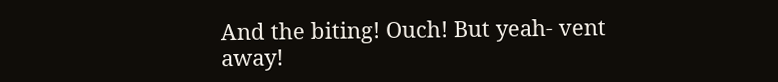And the biting! Ouch! But yeah- vent away!